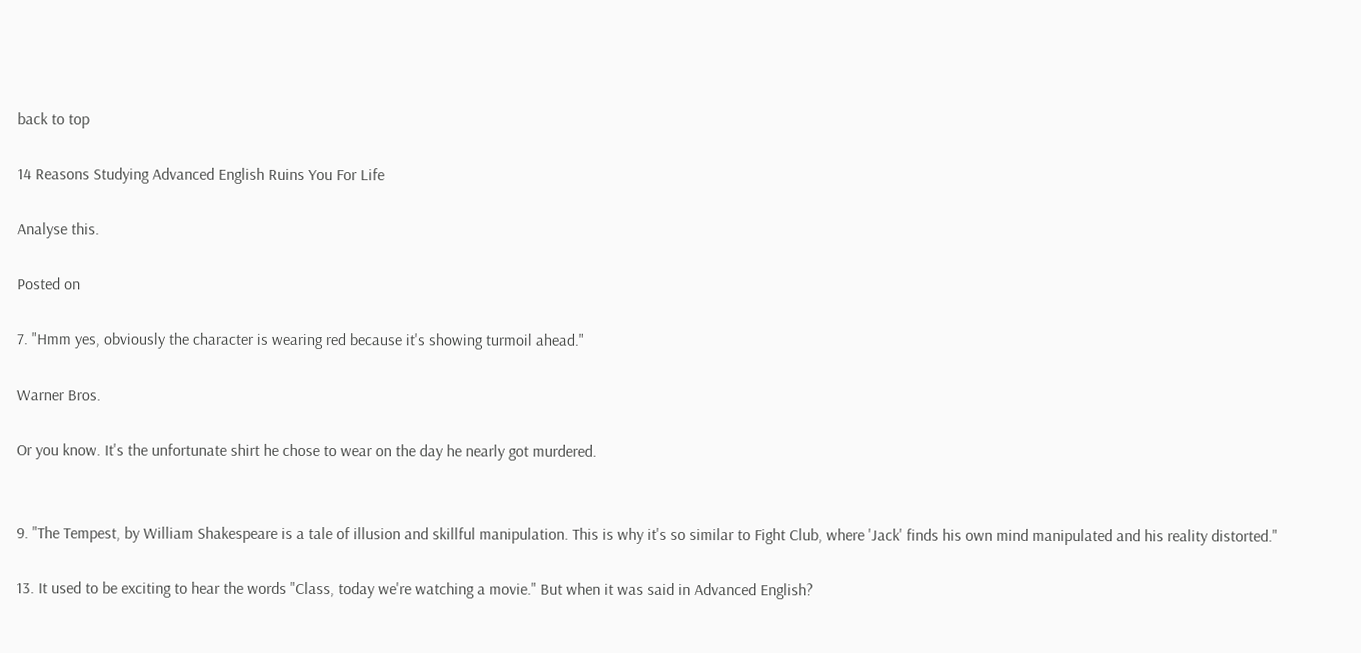back to top

14 Reasons Studying Advanced English Ruins You For Life

Analyse this.

Posted on

7. "Hmm yes, obviously the character is wearing red because it's showing turmoil ahead."

Warner Bros.

Or you know. It's the unfortunate shirt he chose to wear on the day he nearly got murdered.


9. "The Tempest, by William Shakespeare is a tale of illusion and skillful manipulation. This is why it's so similar to Fight Club, where 'Jack' finds his own mind manipulated and his reality distorted."

13. It used to be exciting to hear the words "Class, today we're watching a movie." But when it was said in Advanced English?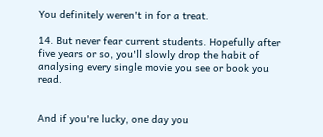You definitely weren't in for a treat.

14. But never fear current students. Hopefully after five years or so, you'll slowly drop the habit of analysing every single movie you see or book you read.


And if you're lucky, one day you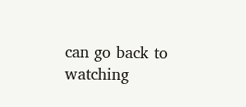can go back to watching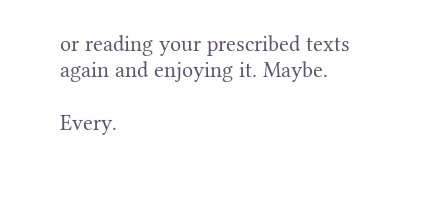or reading your prescribed texts again and enjoying it. Maybe.

Every.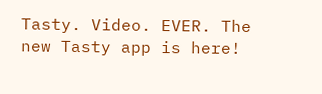Tasty. Video. EVER. The new Tasty app is here!